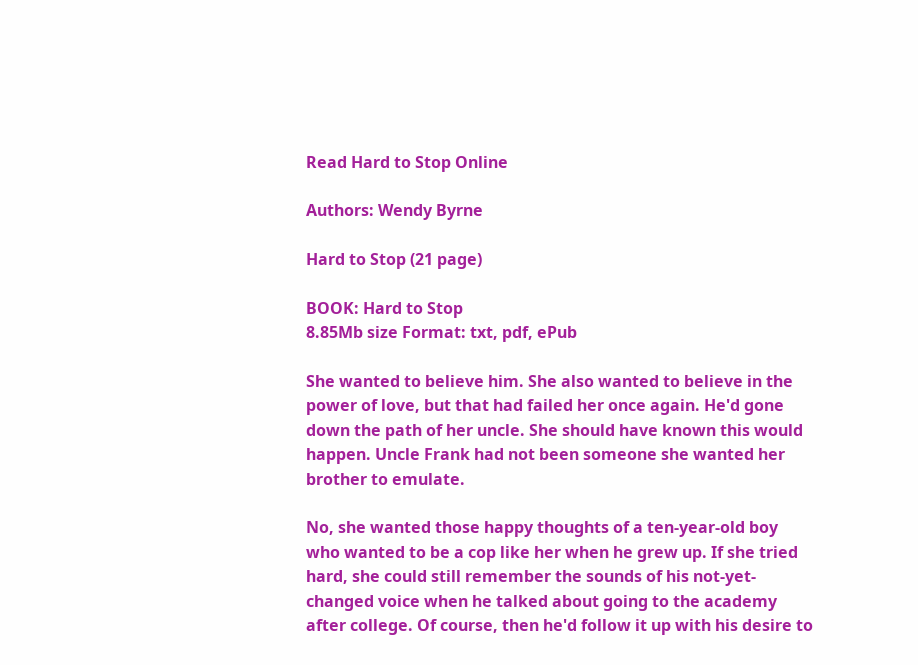Read Hard to Stop Online

Authors: Wendy Byrne

Hard to Stop (21 page)

BOOK: Hard to Stop
8.85Mb size Format: txt, pdf, ePub

She wanted to believe him. She also wanted to believe in the power of love, but that had failed her once again. He'd gone down the path of her uncle. She should have known this would happen. Uncle Frank had not been someone she wanted her brother to emulate.

No, she wanted those happy thoughts of a ten-year-old boy who wanted to be a cop like her when he grew up. If she tried hard, she could still remember the sounds of his not-yet-changed voice when he talked about going to the academy after college. Of course, then he'd follow it up with his desire to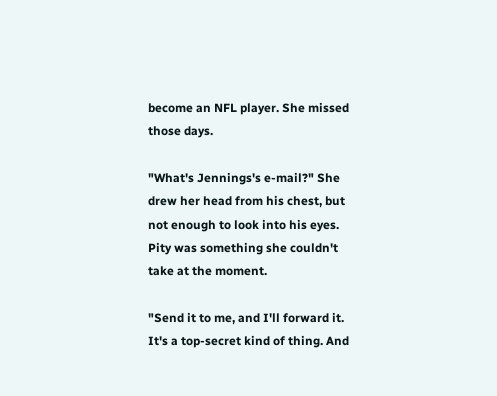become an NFL player. She missed those days.

"What's Jennings's e-mail?" She drew her head from his chest, but not enough to look into his eyes. Pity was something she couldn't take at the moment.

"Send it to me, and I'll forward it. It's a top-secret kind of thing. And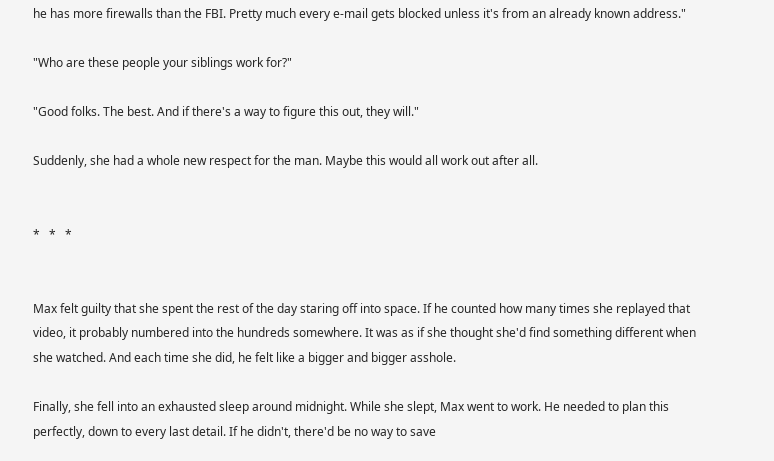he has more firewalls than the FBI. Pretty much every e-mail gets blocked unless it's from an already known address."

"Who are these people your siblings work for?"

"Good folks. The best. And if there's a way to figure this out, they will."

Suddenly, she had a whole new respect for the man. Maybe this would all work out after all.


*   *   *


Max felt guilty that she spent the rest of the day staring off into space. If he counted how many times she replayed that video, it probably numbered into the hundreds somewhere. It was as if she thought she'd find something different when she watched. And each time she did, he felt like a bigger and bigger asshole.

Finally, she fell into an exhausted sleep around midnight. While she slept, Max went to work. He needed to plan this perfectly, down to every last detail. If he didn't, there'd be no way to save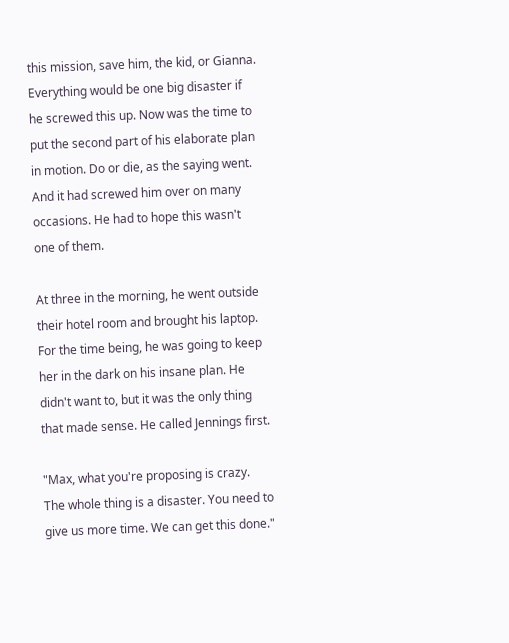this mission, save him, the kid, or Gianna. Everything would be one big disaster if he screwed this up. Now was the time to put the second part of his elaborate plan in motion. Do or die, as the saying went. And it had screwed him over on many occasions. He had to hope this wasn't one of them.

At three in the morning, he went outside their hotel room and brought his laptop. For the time being, he was going to keep her in the dark on his insane plan. He didn't want to, but it was the only thing that made sense. He called Jennings first.

"Max, what you're proposing is crazy. The whole thing is a disaster. You need to give us more time. We can get this done."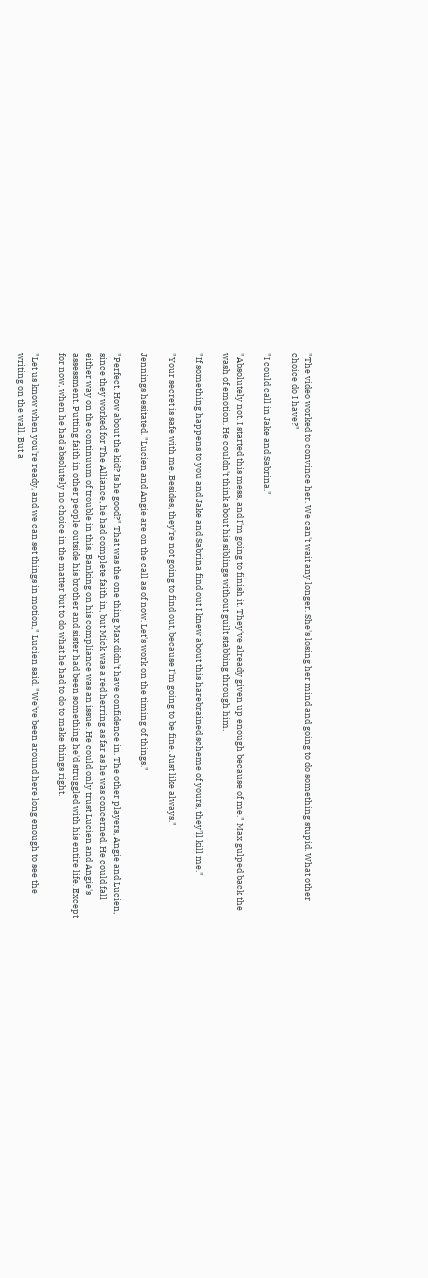"The video worked to convince her. We can't wait any longer. She's losing her mind and going to do something stupid. What other choice do I have?"

"I could call in Jake and Sabrina."

"Absolutely not. I started this mess, and I'm going to finish it. They've already given up enough because of me." Max gulped back the wash of emotion. He couldn't think about his siblings without guilt stabbing through him.

"If something happens to you and Jake and Sabrina find out I knew about this harebrained scheme of yours, they'll kill me."

"Your secret is safe with me. Besides, they're not going to find out, because I'm going to be fine. Just like always."

Jennings hesitated. "Lucien and Angie are on the call as of now. Let's work on the timing of things."

"Perfect. How about the kid? Is he good?" That was the one thing Max didn't have confidence in. The other players, Angie and Lucien, since they worked for The Alliance, he had complete faith in, but Mick was a red herring as far as he was concerned. He could fall either way on the continuum of trouble in this. Banking on his compliance was an issue. He could only trust Lucien and Angie's assessment. Putting faith in other people outside his brother and sister had been something he'd struggled with his entire life. Except for now, when he had absolutely no choice in the matter but to do what he had to do to make things right.

"Let us know when you're ready, and we can set things in motion," Lucien said. "We've been around here long enough to see the writing on the wall. But a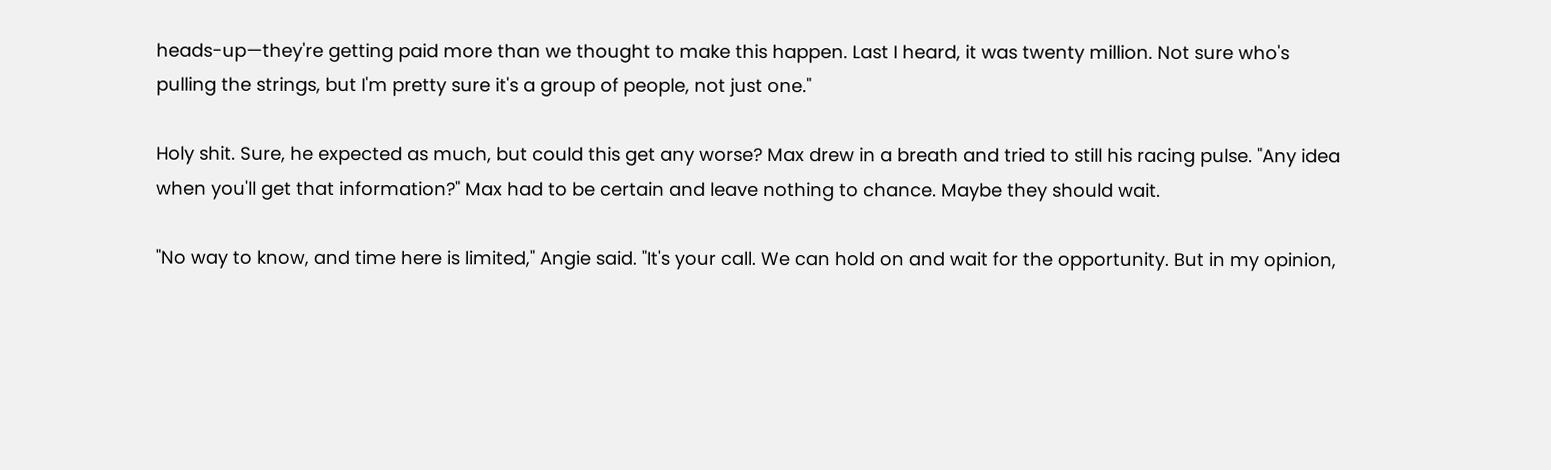heads-up—they're getting paid more than we thought to make this happen. Last I heard, it was twenty million. Not sure who's pulling the strings, but I'm pretty sure it's a group of people, not just one."

Holy shit. Sure, he expected as much, but could this get any worse? Max drew in a breath and tried to still his racing pulse. "Any idea when you'll get that information?" Max had to be certain and leave nothing to chance. Maybe they should wait.

"No way to know, and time here is limited," Angie said. "It's your call. We can hold on and wait for the opportunity. But in my opinion,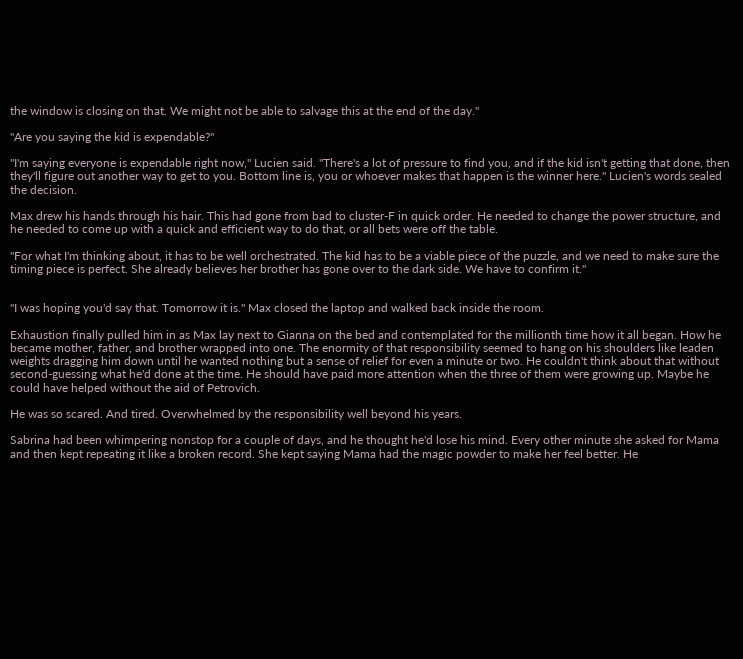the window is closing on that. We might not be able to salvage this at the end of the day."

"Are you saying the kid is expendable?"

"I'm saying everyone is expendable right now," Lucien said. "There's a lot of pressure to find you, and if the kid isn't getting that done, then they'll figure out another way to get to you. Bottom line is, you or whoever makes that happen is the winner here." Lucien's words sealed the decision.

Max drew his hands through his hair. This had gone from bad to cluster-F in quick order. He needed to change the power structure, and he needed to come up with a quick and efficient way to do that, or all bets were off the table.

"For what I'm thinking about, it has to be well orchestrated. The kid has to be a viable piece of the puzzle, and we need to make sure the timing piece is perfect. She already believes her brother has gone over to the dark side. We have to confirm it."


"I was hoping you'd say that. Tomorrow it is." Max closed the laptop and walked back inside the room.

Exhaustion finally pulled him in as Max lay next to Gianna on the bed and contemplated for the millionth time how it all began. How he became mother, father, and brother wrapped into one. The enormity of that responsibility seemed to hang on his shoulders like leaden weights dragging him down until he wanted nothing but a sense of relief for even a minute or two. He couldn't think about that without second-guessing what he'd done at the time. He should have paid more attention when the three of them were growing up. Maybe he could have helped without the aid of Petrovich.

He was so scared. And tired. Overwhelmed by the responsibility well beyond his years.

Sabrina had been whimpering nonstop for a couple of days, and he thought he'd lose his mind. Every other minute she asked for Mama and then kept repeating it like a broken record. She kept saying Mama had the magic powder to make her feel better. He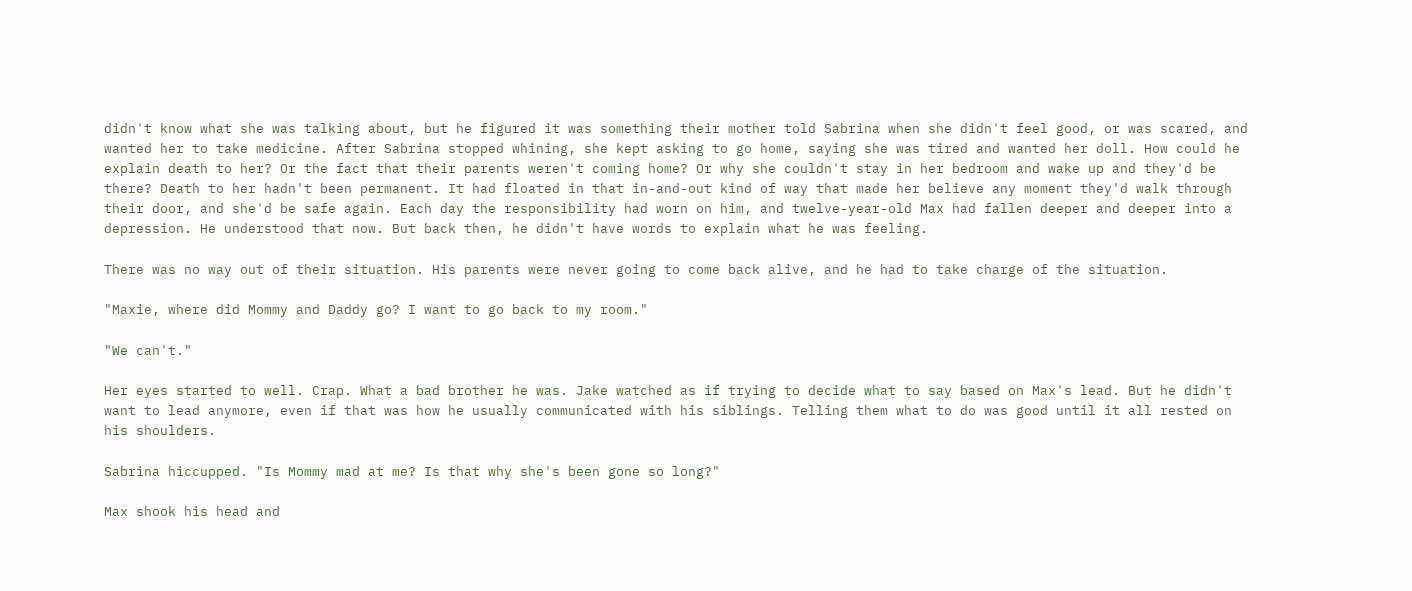didn't know what she was talking about, but he figured it was something their mother told Sabrina when she didn't feel good, or was scared, and wanted her to take medicine. After Sabrina stopped whining, she kept asking to go home, saying she was tired and wanted her doll. How could he explain death to her? Or the fact that their parents weren't coming home? Or why she couldn't stay in her bedroom and wake up and they'd be there? Death to her hadn't been permanent. It had floated in that in-and-out kind of way that made her believe any moment they'd walk through their door, and she'd be safe again. Each day the responsibility had worn on him, and twelve-year-old Max had fallen deeper and deeper into a depression. He understood that now. But back then, he didn't have words to explain what he was feeling.

There was no way out of their situation. His parents were never going to come back alive, and he had to take charge of the situation.

"Maxie, where did Mommy and Daddy go? I want to go back to my room."

"We can't."

Her eyes started to well. Crap. What a bad brother he was. Jake watched as if trying to decide what to say based on Max's lead. But he didn't want to lead anymore, even if that was how he usually communicated with his siblings. Telling them what to do was good until it all rested on his shoulders.

Sabrina hiccupped. "Is Mommy mad at me? Is that why she's been gone so long?"

Max shook his head and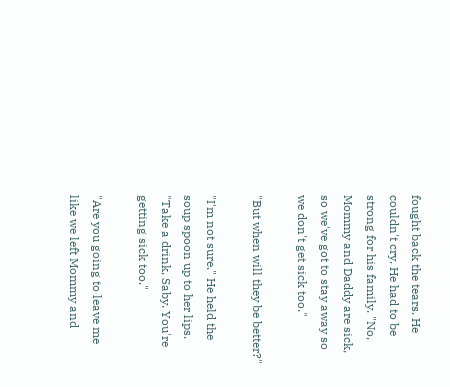fought back the tears. He couldn't cry. He had to be strong for his family. "No, Mommy and Daddy are sick, so we've got to stay away so we don't get sick too."

"But when will they be better?"

"I'm not sure." He held the soup spoon up to her lips. "Take a drink, Saby. You're getting sick too."

"Are you going to leave me like we left Mommy and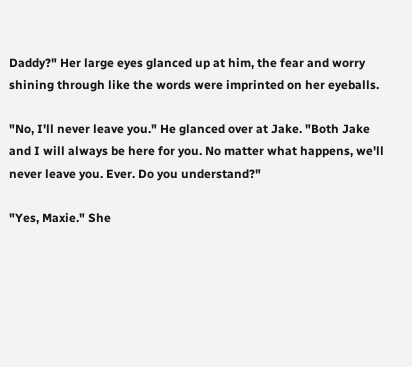Daddy?" Her large eyes glanced up at him, the fear and worry shining through like the words were imprinted on her eyeballs.

"No, I'll never leave you." He glanced over at Jake. "Both Jake and I will always be here for you. No matter what happens, we'll never leave you. Ever. Do you understand?"

"Yes, Maxie." She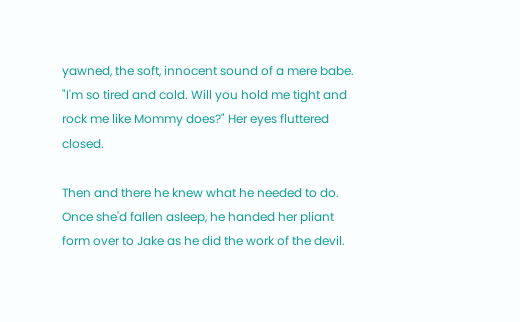yawned, the soft, innocent sound of a mere babe. "I'm so tired and cold. Will you hold me tight and rock me like Mommy does?" Her eyes fluttered closed.

Then and there he knew what he needed to do. Once she'd fallen asleep, he handed her pliant form over to Jake as he did the work of the devil.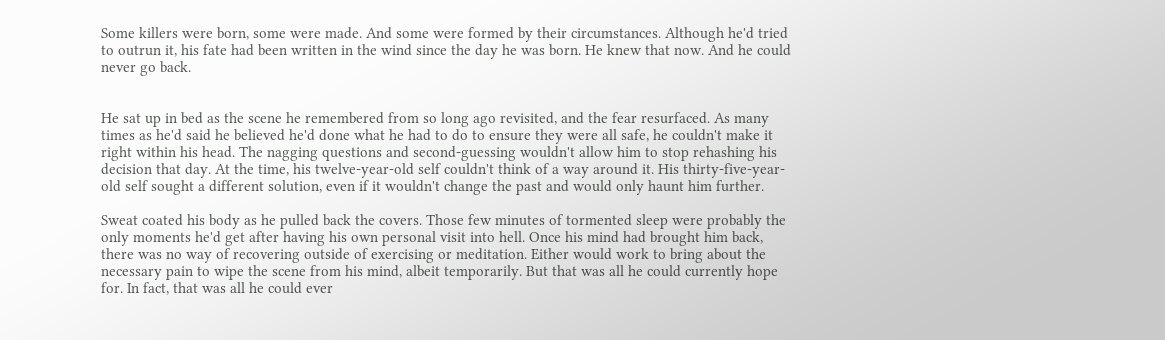Some killers were born, some were made. And some were formed by their circumstances. Although he'd tried to outrun it, his fate had been written in the wind since the day he was born. He knew that now. And he could never go back.


He sat up in bed as the scene he remembered from so long ago revisited, and the fear resurfaced. As many times as he'd said he believed he'd done what he had to do to ensure they were all safe, he couldn't make it right within his head. The nagging questions and second-guessing wouldn't allow him to stop rehashing his decision that day. At the time, his twelve-year-old self couldn't think of a way around it. His thirty-five-year-old self sought a different solution, even if it wouldn't change the past and would only haunt him further.

Sweat coated his body as he pulled back the covers. Those few minutes of tormented sleep were probably the only moments he'd get after having his own personal visit into hell. Once his mind had brought him back, there was no way of recovering outside of exercising or meditation. Either would work to bring about the necessary pain to wipe the scene from his mind, albeit temporarily. But that was all he could currently hope for. In fact, that was all he could ever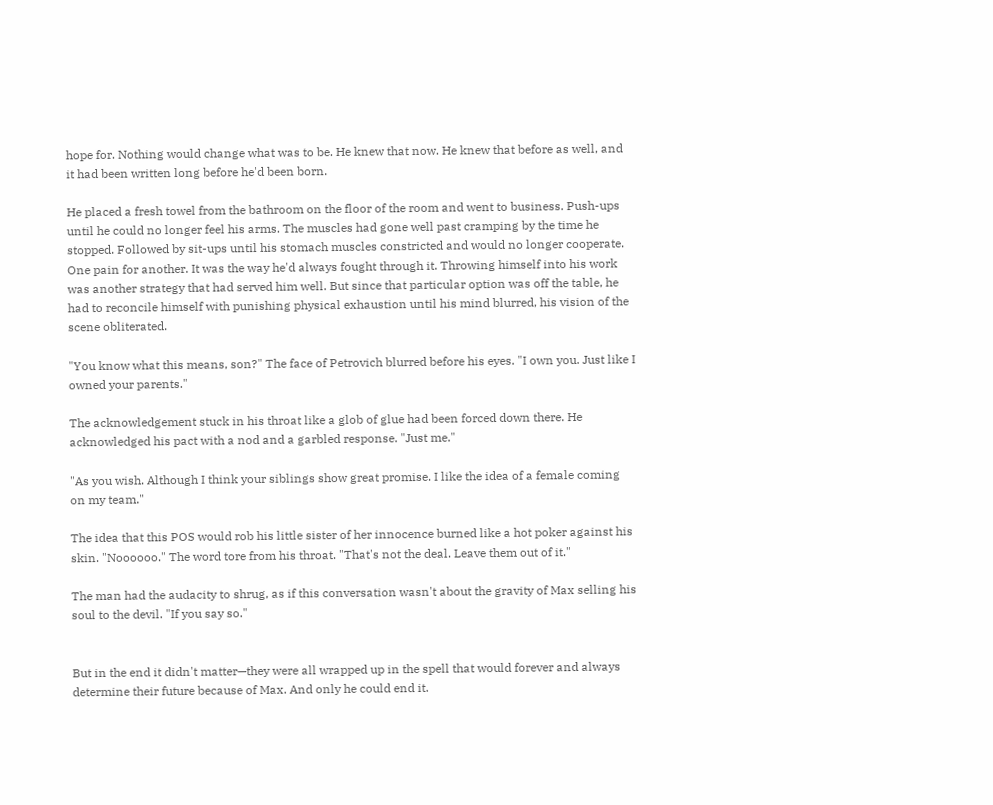hope for. Nothing would change what was to be. He knew that now. He knew that before as well, and it had been written long before he'd been born.

He placed a fresh towel from the bathroom on the floor of the room and went to business. Push-ups until he could no longer feel his arms. The muscles had gone well past cramping by the time he stopped. Followed by sit-ups until his stomach muscles constricted and would no longer cooperate. One pain for another. It was the way he'd always fought through it. Throwing himself into his work was another strategy that had served him well. But since that particular option was off the table, he had to reconcile himself with punishing physical exhaustion until his mind blurred, his vision of the scene obliterated.

"You know what this means, son?" The face of Petrovich blurred before his eyes. "I own you. Just like I owned your parents."

The acknowledgement stuck in his throat like a glob of glue had been forced down there. He acknowledged his pact with a nod and a garbled response. "Just me."

"As you wish. Although I think your siblings show great promise. I like the idea of a female coming on my team."

The idea that this POS would rob his little sister of her innocence burned like a hot poker against his skin. "Noooooo." The word tore from his throat. "That's not the deal. Leave them out of it."

The man had the audacity to shrug, as if this conversation wasn't about the gravity of Max selling his soul to the devil. "If you say so."


But in the end it didn't matter—they were all wrapped up in the spell that would forever and always determine their future because of Max. And only he could end it.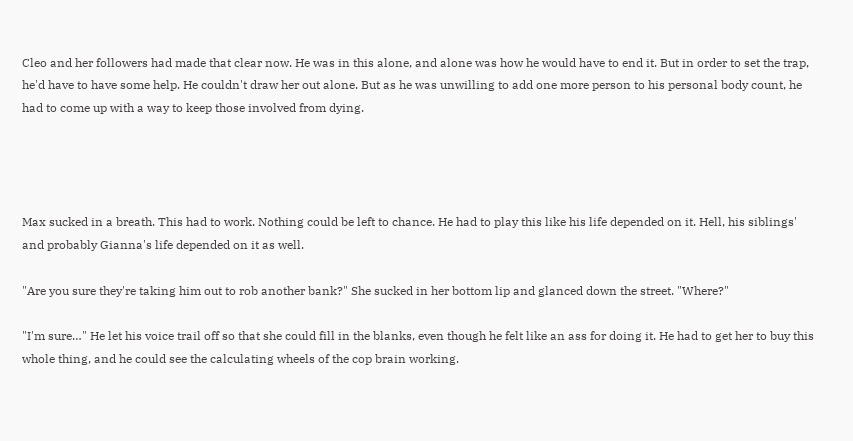Cleo and her followers had made that clear now. He was in this alone, and alone was how he would have to end it. But in order to set the trap, he'd have to have some help. He couldn't draw her out alone. But as he was unwilling to add one more person to his personal body count, he had to come up with a way to keep those involved from dying.




Max sucked in a breath. This had to work. Nothing could be left to chance. He had to play this like his life depended on it. Hell, his siblings' and probably Gianna's life depended on it as well.

"Are you sure they're taking him out to rob another bank?" She sucked in her bottom lip and glanced down the street. "Where?"

"I'm sure…" He let his voice trail off so that she could fill in the blanks, even though he felt like an ass for doing it. He had to get her to buy this whole thing, and he could see the calculating wheels of the cop brain working.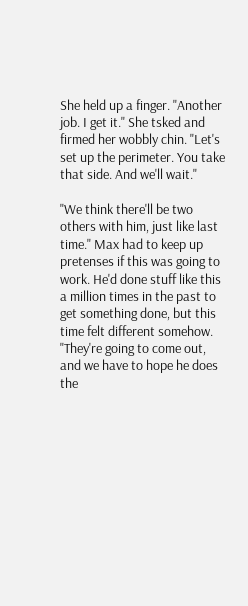She held up a finger. "Another job. I get it." She tsked and firmed her wobbly chin. "Let's set up the perimeter. You take that side. And we'll wait."

"We think there'll be two others with him, just like last time." Max had to keep up pretenses if this was going to work. He'd done stuff like this a million times in the past to get something done, but this time felt different somehow. "They're going to come out, and we have to hope he does the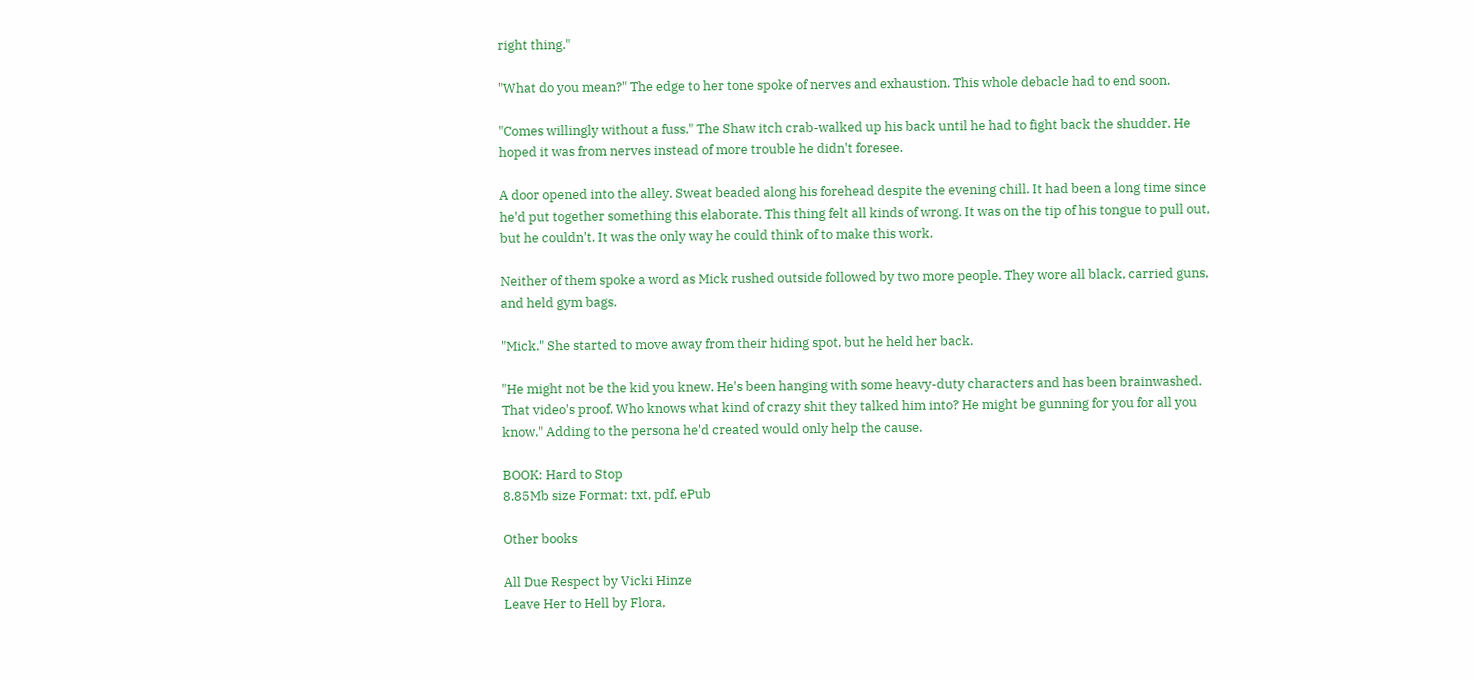right thing."

"What do you mean?" The edge to her tone spoke of nerves and exhaustion. This whole debacle had to end soon.

"Comes willingly without a fuss." The Shaw itch crab-walked up his back until he had to fight back the shudder. He hoped it was from nerves instead of more trouble he didn't foresee.

A door opened into the alley. Sweat beaded along his forehead despite the evening chill. It had been a long time since he'd put together something this elaborate. This thing felt all kinds of wrong. It was on the tip of his tongue to pull out, but he couldn't. It was the only way he could think of to make this work.

Neither of them spoke a word as Mick rushed outside followed by two more people. They wore all black, carried guns, and held gym bags.

"Mick." She started to move away from their hiding spot, but he held her back.

"He might not be the kid you knew. He's been hanging with some heavy-duty characters and has been brainwashed. That video's proof. Who knows what kind of crazy shit they talked him into? He might be gunning for you for all you know." Adding to the persona he'd created would only help the cause.

BOOK: Hard to Stop
8.85Mb size Format: txt, pdf, ePub

Other books

All Due Respect by Vicki Hinze
Leave Her to Hell by Flora,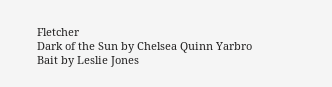Fletcher
Dark of the Sun by Chelsea Quinn Yarbro
Bait by Leslie Jones